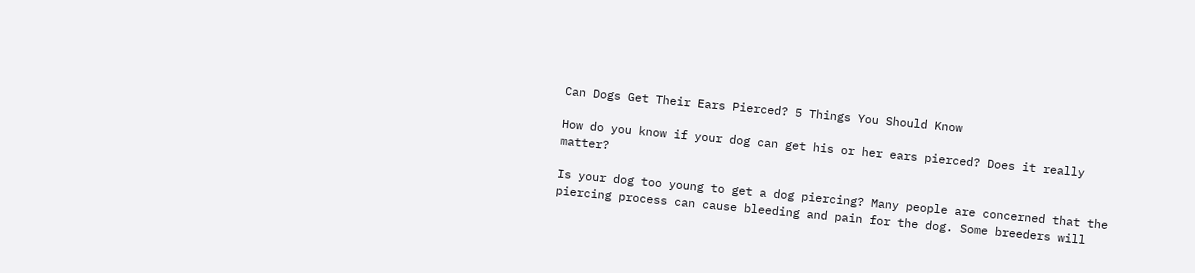Can Dogs Get Their Ears Pierced? 5 Things You Should Know

How do you know if your dog can get his or her ears pierced? Does it really matter?

Is your dog too young to get a dog piercing? Many people are concerned that the piercing process can cause bleeding and pain for the dog. Some breeders will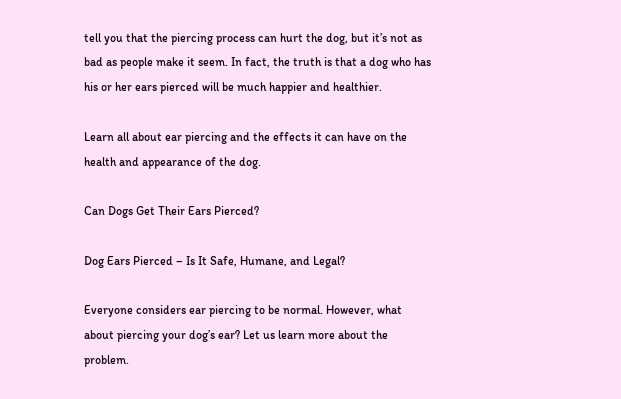tell you that the piercing process can hurt the dog, but it’s not as bad as people make it seem. In fact, the truth is that a dog who has his or her ears pierced will be much happier and healthier.

Learn all about ear piercing and the effects it can have on the health and appearance of the dog.

Can Dogs Get Their Ears Pierced?

Dog Ears Pierced – Is It Safe, Humane, and Legal?

Everyone considers ear piercing to be normal. However, what about piercing your dog’s ear? Let us learn more about the problem.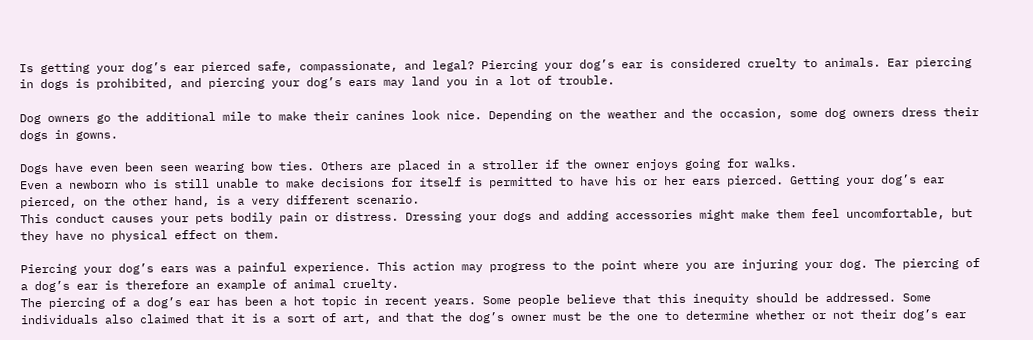Is getting your dog’s ear pierced safe, compassionate, and legal? Piercing your dog’s ear is considered cruelty to animals. Ear piercing in dogs is prohibited, and piercing your dog’s ears may land you in a lot of trouble.

Dog owners go the additional mile to make their canines look nice. Depending on the weather and the occasion, some dog owners dress their dogs in gowns.

Dogs have even been seen wearing bow ties. Others are placed in a stroller if the owner enjoys going for walks.
Even a newborn who is still unable to make decisions for itself is permitted to have his or her ears pierced. Getting your dog’s ear pierced, on the other hand, is a very different scenario.
This conduct causes your pets bodily pain or distress. Dressing your dogs and adding accessories might make them feel uncomfortable, but they have no physical effect on them.

Piercing your dog’s ears was a painful experience. This action may progress to the point where you are injuring your dog. The piercing of a dog’s ear is therefore an example of animal cruelty.
The piercing of a dog’s ear has been a hot topic in recent years. Some people believe that this inequity should be addressed. Some individuals also claimed that it is a sort of art, and that the dog’s owner must be the one to determine whether or not their dog’s ear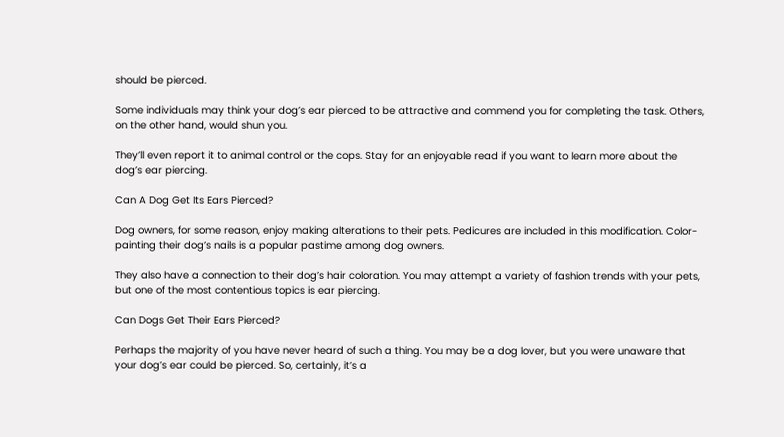should be pierced.

Some individuals may think your dog’s ear pierced to be attractive and commend you for completing the task. Others, on the other hand, would shun you.

They’ll even report it to animal control or the cops. Stay for an enjoyable read if you want to learn more about the dog’s ear piercing.

Can A Dog Get Its Ears Pierced?

Dog owners, for some reason, enjoy making alterations to their pets. Pedicures are included in this modification. Color-painting their dog’s nails is a popular pastime among dog owners.

They also have a connection to their dog’s hair coloration. You may attempt a variety of fashion trends with your pets, but one of the most contentious topics is ear piercing.

Can Dogs Get Their Ears Pierced?

Perhaps the majority of you have never heard of such a thing. You may be a dog lover, but you were unaware that your dog’s ear could be pierced. So, certainly, it’s a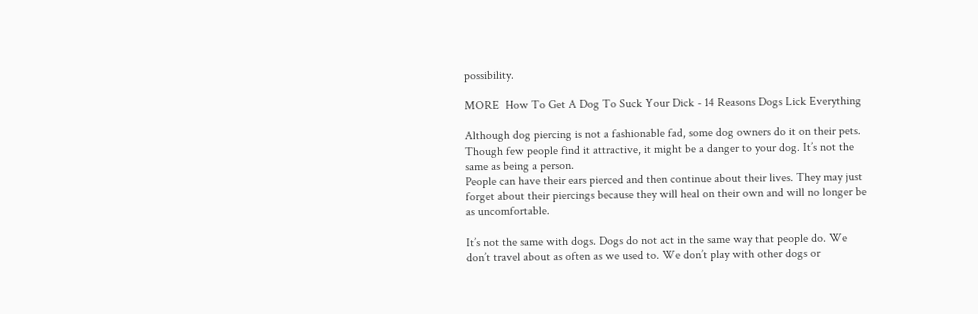possibility.

MORE  How To Get A Dog To Suck Your Dick - 14 Reasons Dogs Lick Everything

Although dog piercing is not a fashionable fad, some dog owners do it on their pets. Though few people find it attractive, it might be a danger to your dog. It’s not the same as being a person.
People can have their ears pierced and then continue about their lives. They may just forget about their piercings because they will heal on their own and will no longer be as uncomfortable.

It’s not the same with dogs. Dogs do not act in the same way that people do. We don’t travel about as often as we used to. We don’t play with other dogs or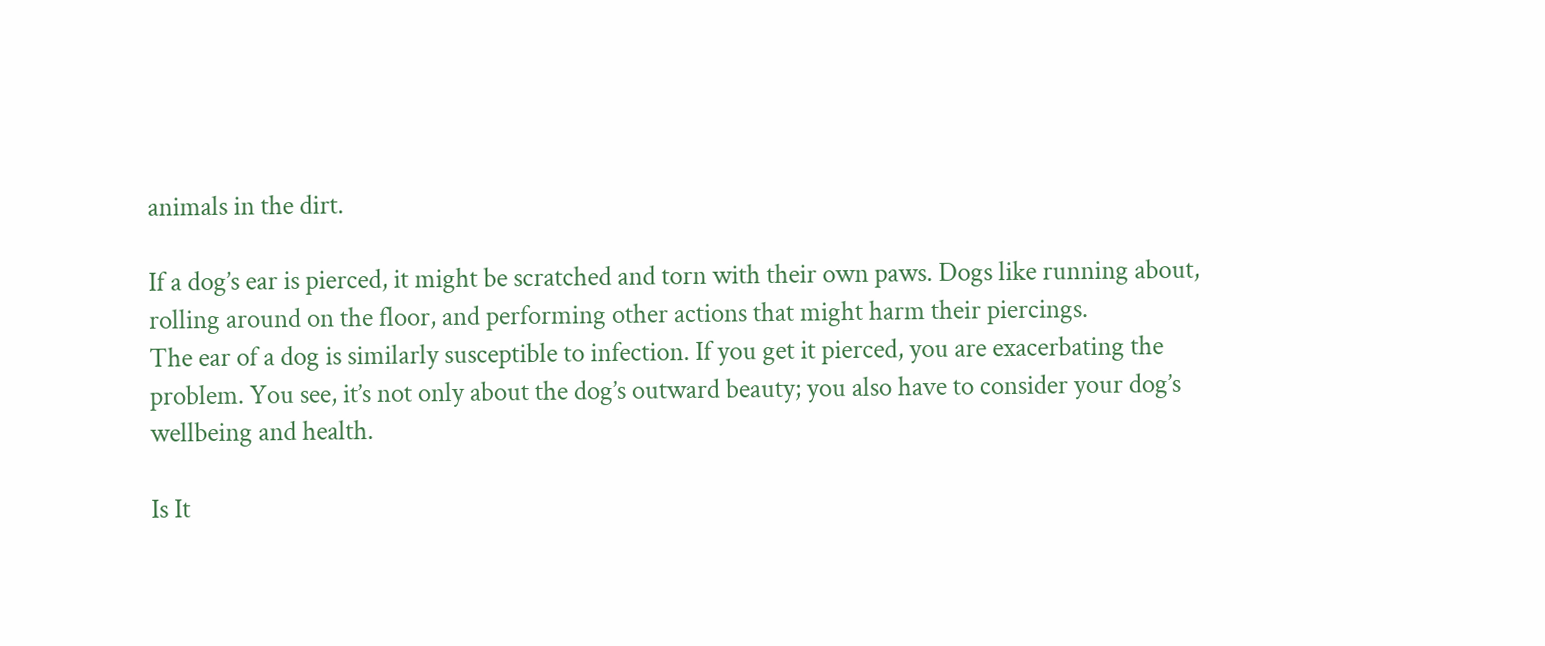animals in the dirt.

If a dog’s ear is pierced, it might be scratched and torn with their own paws. Dogs like running about, rolling around on the floor, and performing other actions that might harm their piercings.
The ear of a dog is similarly susceptible to infection. If you get it pierced, you are exacerbating the problem. You see, it’s not only about the dog’s outward beauty; you also have to consider your dog’s wellbeing and health.

Is It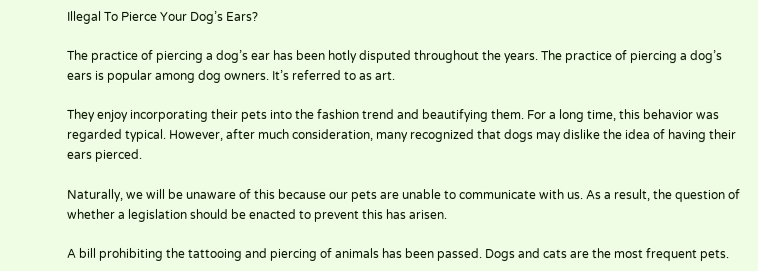Illegal To Pierce Your Dog’s Ears?

The practice of piercing a dog’s ear has been hotly disputed throughout the years. The practice of piercing a dog’s ears is popular among dog owners. It’s referred to as art.

They enjoy incorporating their pets into the fashion trend and beautifying them. For a long time, this behavior was regarded typical. However, after much consideration, many recognized that dogs may dislike the idea of having their ears pierced.

Naturally, we will be unaware of this because our pets are unable to communicate with us. As a result, the question of whether a legislation should be enacted to prevent this has arisen.

A bill prohibiting the tattooing and piercing of animals has been passed. Dogs and cats are the most frequent pets.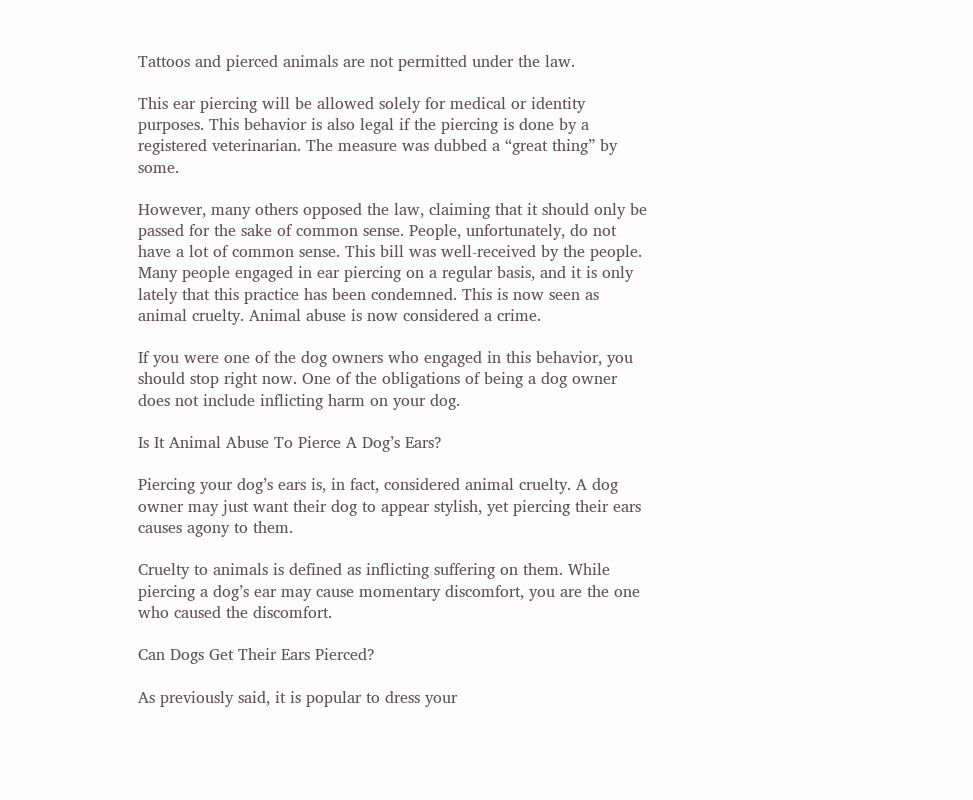Tattoos and pierced animals are not permitted under the law.

This ear piercing will be allowed solely for medical or identity purposes. This behavior is also legal if the piercing is done by a registered veterinarian. The measure was dubbed a “great thing” by some.

However, many others opposed the law, claiming that it should only be passed for the sake of common sense. People, unfortunately, do not have a lot of common sense. This bill was well-received by the people.
Many people engaged in ear piercing on a regular basis, and it is only lately that this practice has been condemned. This is now seen as animal cruelty. Animal abuse is now considered a crime.

If you were one of the dog owners who engaged in this behavior, you should stop right now. One of the obligations of being a dog owner does not include inflicting harm on your dog.

Is It Animal Abuse To Pierce A Dog’s Ears?

Piercing your dog’s ears is, in fact, considered animal cruelty. A dog owner may just want their dog to appear stylish, yet piercing their ears causes agony to them.

Cruelty to animals is defined as inflicting suffering on them. While piercing a dog’s ear may cause momentary discomfort, you are the one who caused the discomfort.

Can Dogs Get Their Ears Pierced?

As previously said, it is popular to dress your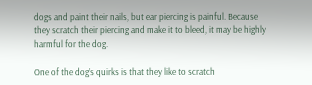dogs and paint their nails, but ear piercing is painful. Because they scratch their piercing and make it to bleed, it may be highly harmful for the dog.

One of the dog’s quirks is that they like to scratch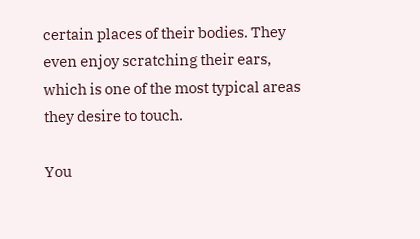certain places of their bodies. They even enjoy scratching their ears, which is one of the most typical areas they desire to touch.

You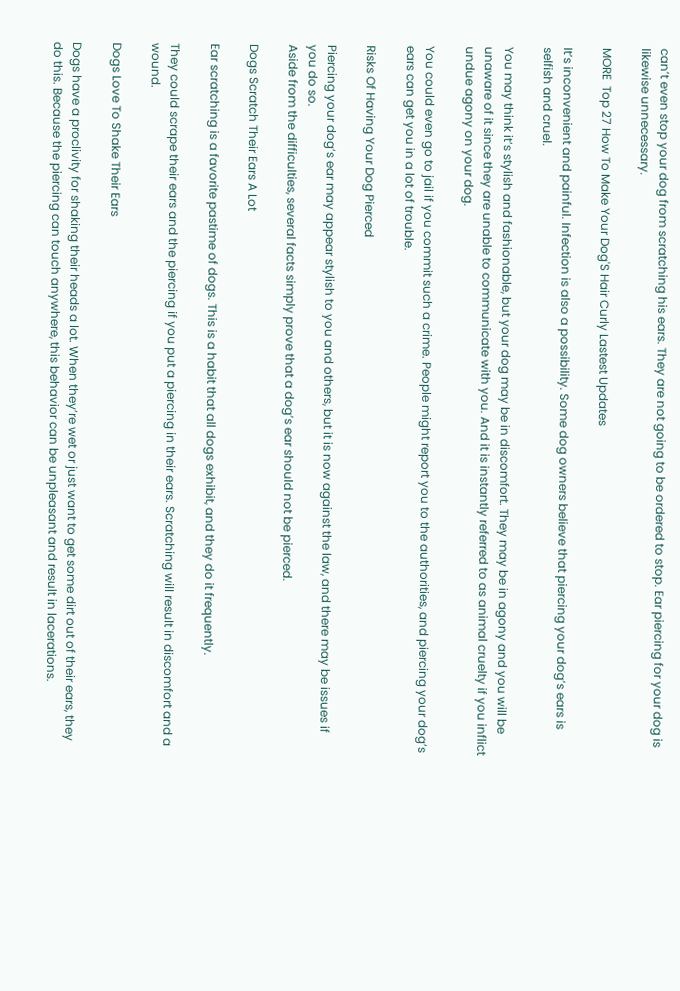can’t even stop your dog from scratching his ears. They are not going to be ordered to stop. Ear piercing for your dog is likewise unnecessary.

MORE  Top 27 How To Make Your Dog'S Hair Curly Lastest Updates

It’s inconvenient and painful. Infection is also a possibility. Some dog owners believe that piercing your dog’s ears is selfish and cruel.

You may think it’s stylish and fashionable, but your dog may be in discomfort. They may be in agony and you will be unaware of it since they are unable to communicate with you. And it is instantly referred to as animal cruelty if you inflict undue agony on your dog.

You could even go to jail if you commit such a crime. People might report you to the authorities, and piercing your dog’s ears can get you in a lot of trouble.

Risks Of Having Your Dog Pierced

Piercing your dog’s ear may appear stylish to you and others, but it is now against the law, and there may be issues if you do so.
Aside from the difficulties, several facts simply prove that a dog’s ear should not be pierced.

Dogs Scratch Their Ears A Lot

Ear scratching is a favorite pastime of dogs. This is a habit that all dogs exhibit, and they do it frequently.

They could scrape their ears and the piercing if you put a piercing in their ears. Scratching will result in discomfort and a wound.

Dogs Love To Shake Their Ears

Dogs have a proclivity for shaking their heads a lot. When they’re wet or just want to get some dirt out of their ears, they do this. Because the piercing can touch anywhere, this behavior can be unpleasant and result in lacerations.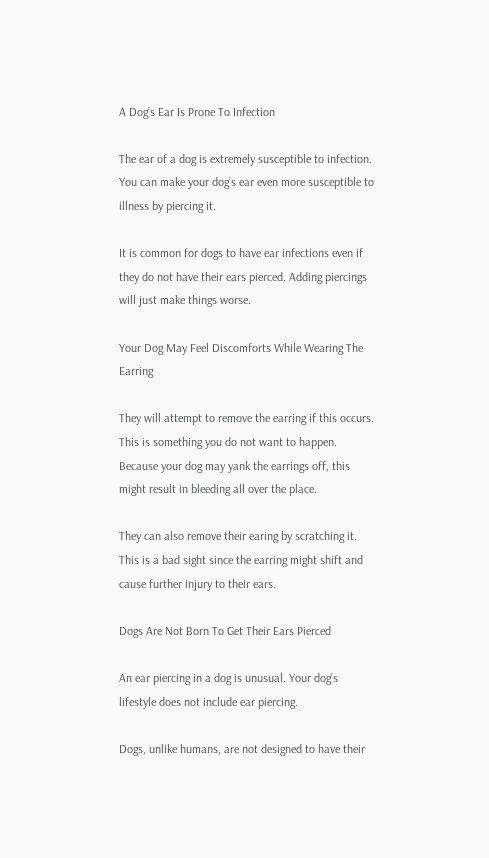A Dog’s Ear Is Prone To Infection

The ear of a dog is extremely susceptible to infection. You can make your dog’s ear even more susceptible to illness by piercing it.

It is common for dogs to have ear infections even if they do not have their ears pierced. Adding piercings will just make things worse.

Your Dog May Feel Discomforts While Wearing The Earring

They will attempt to remove the earring if this occurs. This is something you do not want to happen. Because your dog may yank the earrings off, this might result in bleeding all over the place.

They can also remove their earing by scratching it. This is a bad sight since the earring might shift and cause further injury to their ears.

Dogs Are Not Born To Get Their Ears Pierced

An ear piercing in a dog is unusual. Your dog’s lifestyle does not include ear piercing.

Dogs, unlike humans, are not designed to have their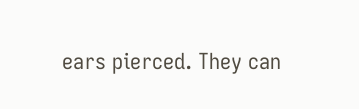ears pierced. They can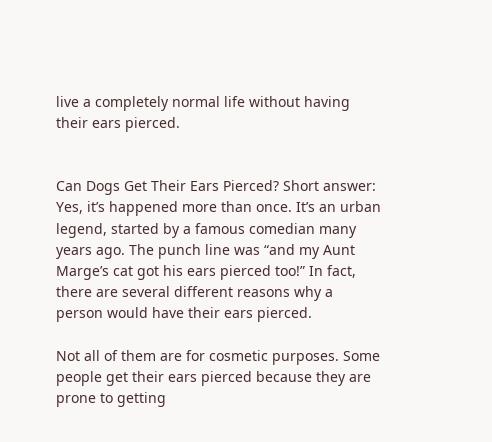live a completely normal life without having their ears pierced.


Can Dogs Get Their Ears Pierced? Short answer: Yes, it’s happened more than once. It’s an urban legend, started by a famous comedian many years ago. The punch line was “and my Aunt Marge’s cat got his ears pierced too!” In fact, there are several different reasons why a person would have their ears pierced.

Not all of them are for cosmetic purposes. Some people get their ears pierced because they are prone to getting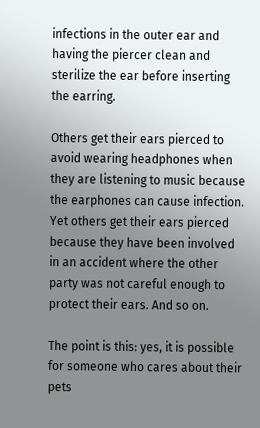infections in the outer ear and having the piercer clean and sterilize the ear before inserting the earring.

Others get their ears pierced to avoid wearing headphones when they are listening to music because the earphones can cause infection. Yet others get their ears pierced because they have been involved in an accident where the other party was not careful enough to protect their ears. And so on.

The point is this: yes, it is possible for someone who cares about their pets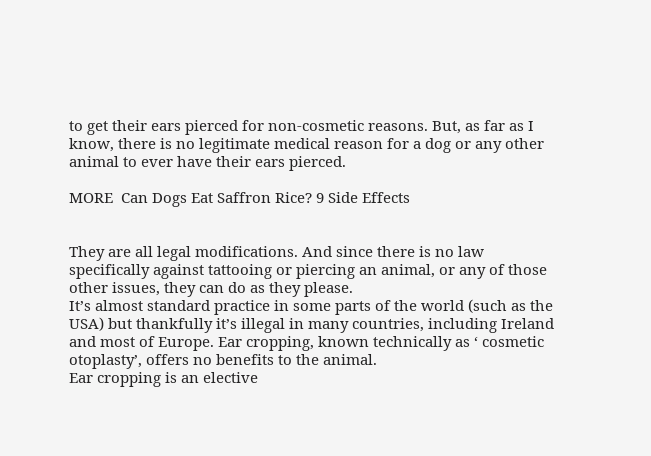to get their ears pierced for non-cosmetic reasons. But, as far as I know, there is no legitimate medical reason for a dog or any other animal to ever have their ears pierced.

MORE  Can Dogs Eat Saffron Rice? 9 Side Effects


They are all legal modifications. And since there is no law specifically against tattooing or piercing an animal, or any of those other issues, they can do as they please.
It’s almost standard practice in some parts of the world (such as the USA) but thankfully it’s illegal in many countries, including Ireland and most of Europe. Ear cropping, known technically as ‘ cosmetic otoplasty’, offers no benefits to the animal.
Ear cropping is an elective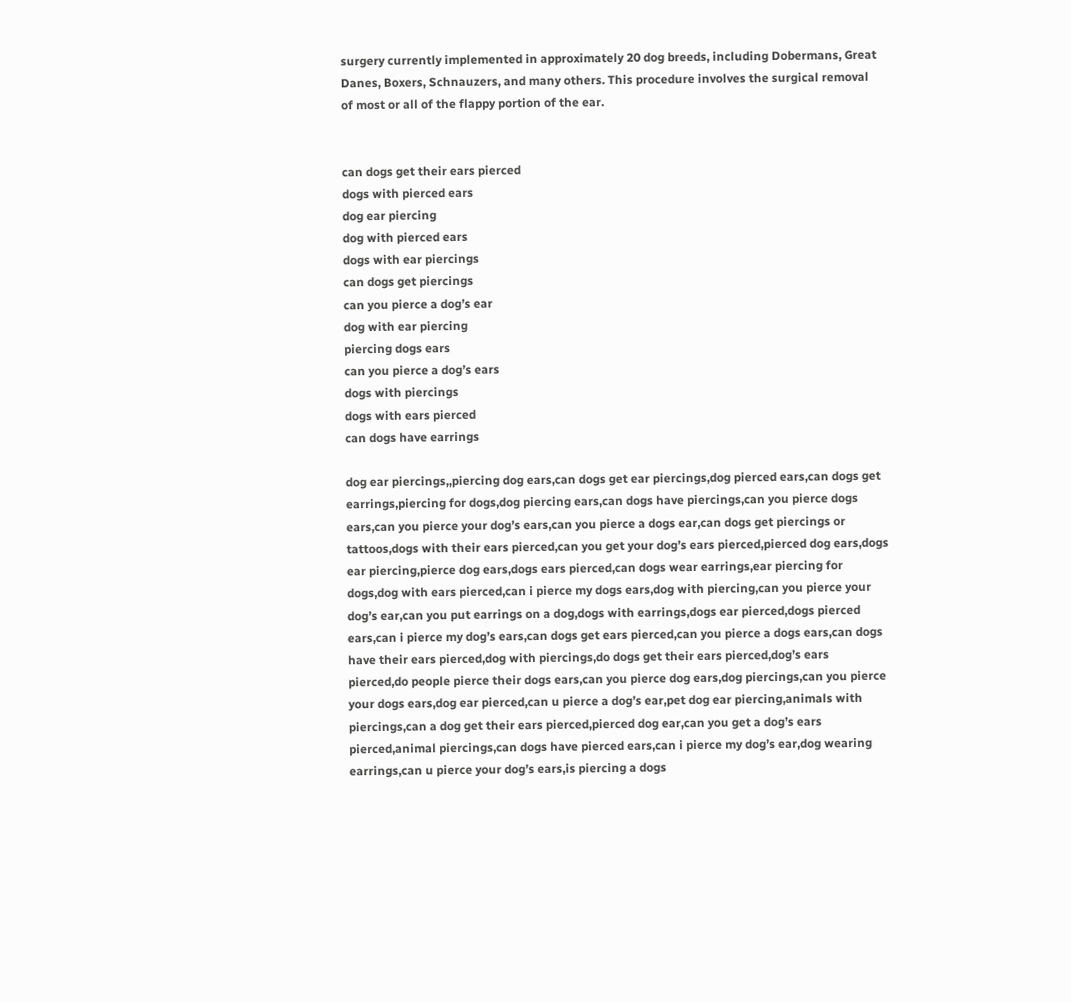surgery currently implemented in approximately 20 dog breeds, including Dobermans, Great Danes, Boxers, Schnauzers, and many others. This procedure involves the surgical removal of most or all of the flappy portion of the ear.


can dogs get their ears pierced
dogs with pierced ears
dog ear piercing
dog with pierced ears
dogs with ear piercings
can dogs get piercings
can you pierce a dog’s ear
dog with ear piercing
piercing dogs ears
can you pierce a dog’s ears
dogs with piercings
dogs with ears pierced
can dogs have earrings

dog ear piercings,,piercing dog ears,can dogs get ear piercings,dog pierced ears,can dogs get earrings,piercing for dogs,dog piercing ears,can dogs have piercings,can you pierce dogs ears,can you pierce your dog’s ears,can you pierce a dogs ear,can dogs get piercings or tattoos,dogs with their ears pierced,can you get your dog’s ears pierced,pierced dog ears,dogs ear piercing,pierce dog ears,dogs ears pierced,can dogs wear earrings,ear piercing for dogs,dog with ears pierced,can i pierce my dogs ears,dog with piercing,can you pierce your dog’s ear,can you put earrings on a dog,dogs with earrings,dogs ear pierced,dogs pierced ears,can i pierce my dog’s ears,can dogs get ears pierced,can you pierce a dogs ears,can dogs have their ears pierced,dog with piercings,do dogs get their ears pierced,dog’s ears pierced,do people pierce their dogs ears,can you pierce dog ears,dog piercings,can you pierce your dogs ears,dog ear pierced,can u pierce a dog’s ear,pet dog ear piercing,animals with piercings,can a dog get their ears pierced,pierced dog ear,can you get a dog’s ears pierced,animal piercings,can dogs have pierced ears,can i pierce my dog’s ear,dog wearing earrings,can u pierce your dog’s ears,is piercing a dogs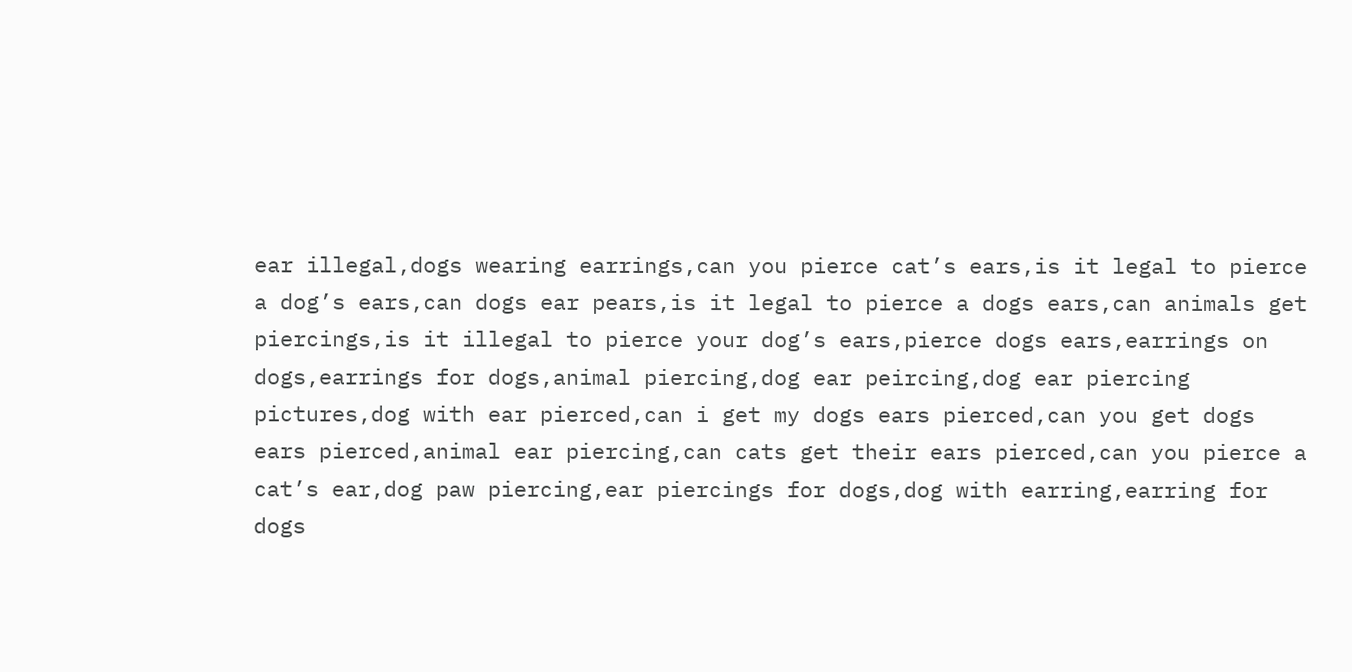ear illegal,dogs wearing earrings,can you pierce cat’s ears,is it legal to pierce a dog’s ears,can dogs ear pears,is it legal to pierce a dogs ears,can animals get piercings,is it illegal to pierce your dog’s ears,pierce dogs ears,earrings on dogs,earrings for dogs,animal piercing,dog ear peircing,dog ear piercing pictures,dog with ear pierced,can i get my dogs ears pierced,can you get dogs ears pierced,animal ear piercing,can cats get their ears pierced,can you pierce a cat’s ear,dog paw piercing,ear piercings for dogs,dog with earring,earring for dogs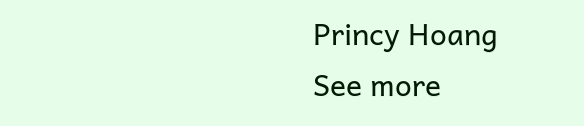Princy Hoang
See more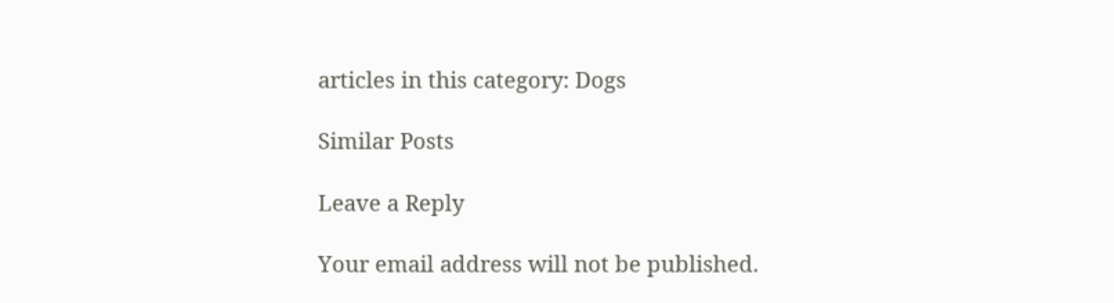articles in this category: Dogs

Similar Posts

Leave a Reply

Your email address will not be published.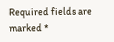Required fields are marked *